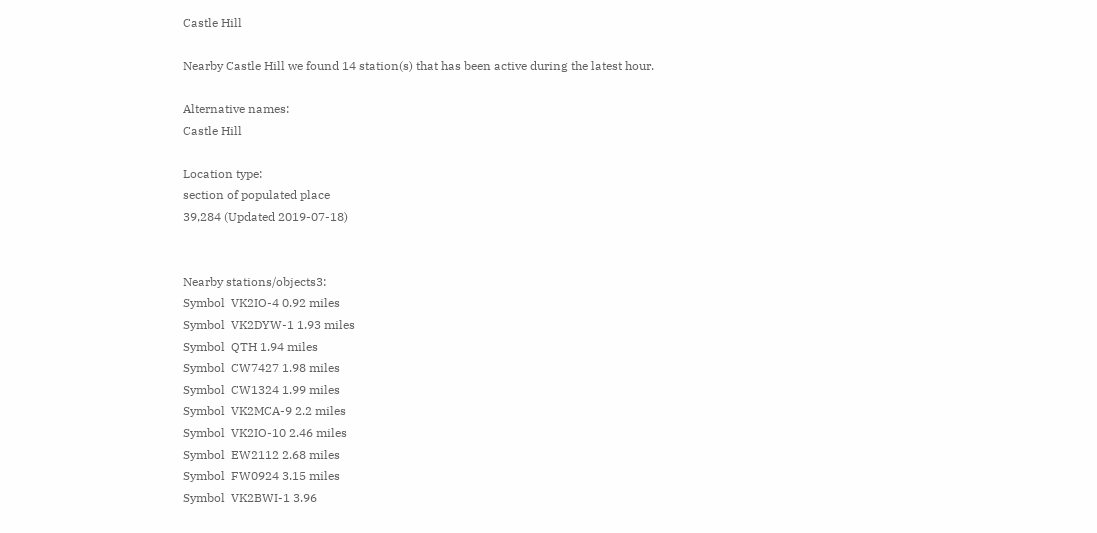Castle Hill

Nearby Castle Hill we found 14 station(s) that has been active during the latest hour.

Alternative names:
Castle Hill

Location type:
section of populated place
39,284 (Updated 2019-07-18)


Nearby stations/objects3:
Symbol  VK2IO-4 0.92 miles
Symbol  VK2DYW-1 1.93 miles
Symbol  QTH 1.94 miles
Symbol  CW7427 1.98 miles
Symbol  CW1324 1.99 miles
Symbol  VK2MCA-9 2.2 miles
Symbol  VK2IO-10 2.46 miles
Symbol  EW2112 2.68 miles
Symbol  FW0924 3.15 miles
Symbol  VK2BWI-1 3.96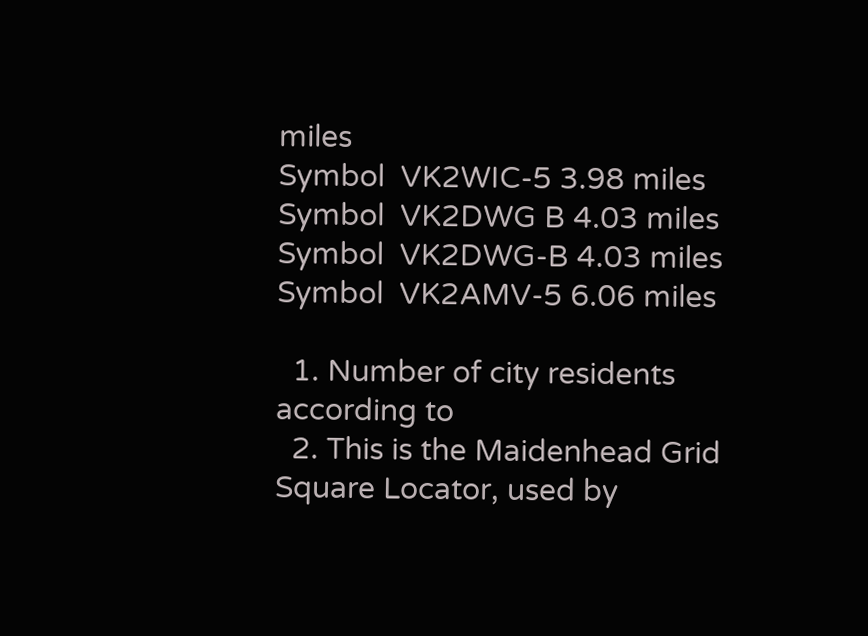miles
Symbol  VK2WIC-5 3.98 miles
Symbol  VK2DWG B 4.03 miles
Symbol  VK2DWG-B 4.03 miles
Symbol  VK2AMV-5 6.06 miles

  1. Number of city residents according to
  2. This is the Maidenhead Grid Square Locator, used by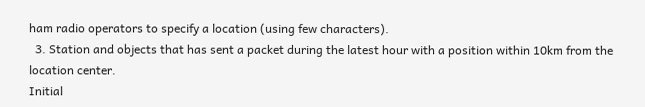ham radio operators to specify a location (using few characters).
  3. Station and objects that has sent a packet during the latest hour with a position within 10km from the location center.
Initial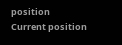position
Current position